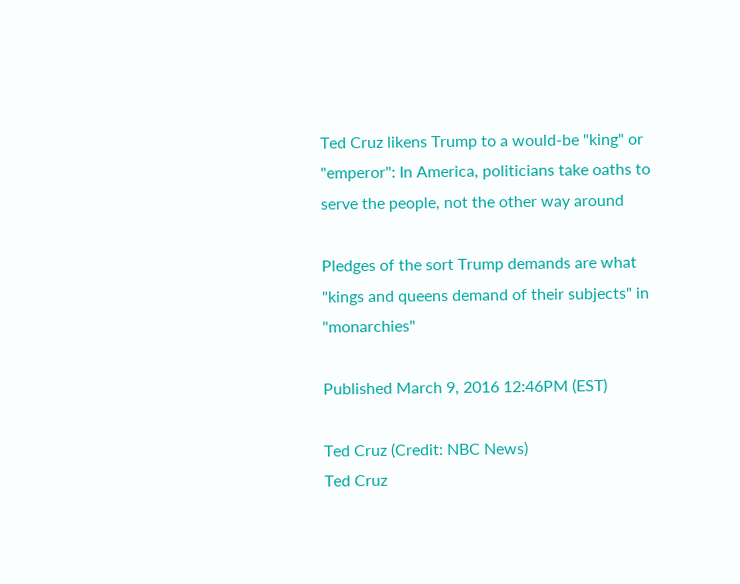Ted Cruz likens Trump to a would-be "king" or "emperor": In America, politicians take oaths to serve the people, not the other way around

Pledges of the sort Trump demands are what "kings and queens demand of their subjects" in "monarchies"

Published March 9, 2016 12:46PM (EST)

Ted Cruz (Credit: NBC News)
Ted Cruz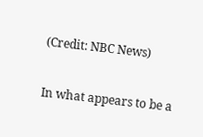(Credit: NBC News)

In what appears to be a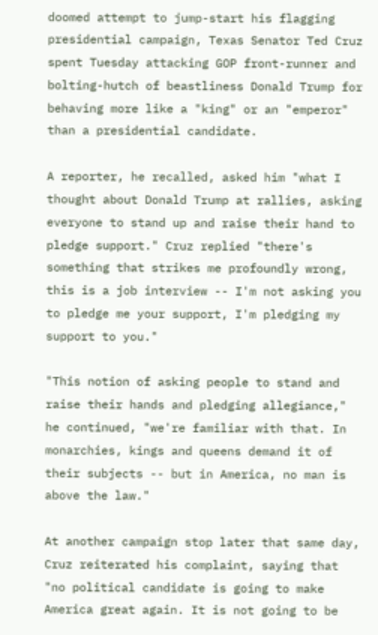doomed attempt to jump-start his flagging presidential campaign, Texas Senator Ted Cruz spent Tuesday attacking GOP front-runner and bolting-hutch of beastliness Donald Trump for behaving more like a "king" or an "emperor" than a presidential candidate.

A reporter, he recalled, asked him "what I thought about Donald Trump at rallies, asking everyone to stand up and raise their hand to pledge support." Cruz replied "there's something that strikes me profoundly wrong, this is a job interview -- I'm not asking you to pledge me your support, I'm pledging my support to you."

"This notion of asking people to stand and raise their hands and pledging allegiance," he continued, "we're familiar with that. In monarchies, kings and queens demand it of their subjects -- but in America, no man is above the law."

At another campaign stop later that same day, Cruz reiterated his complaint, saying that "no political candidate is going to make America great again. It is not going to be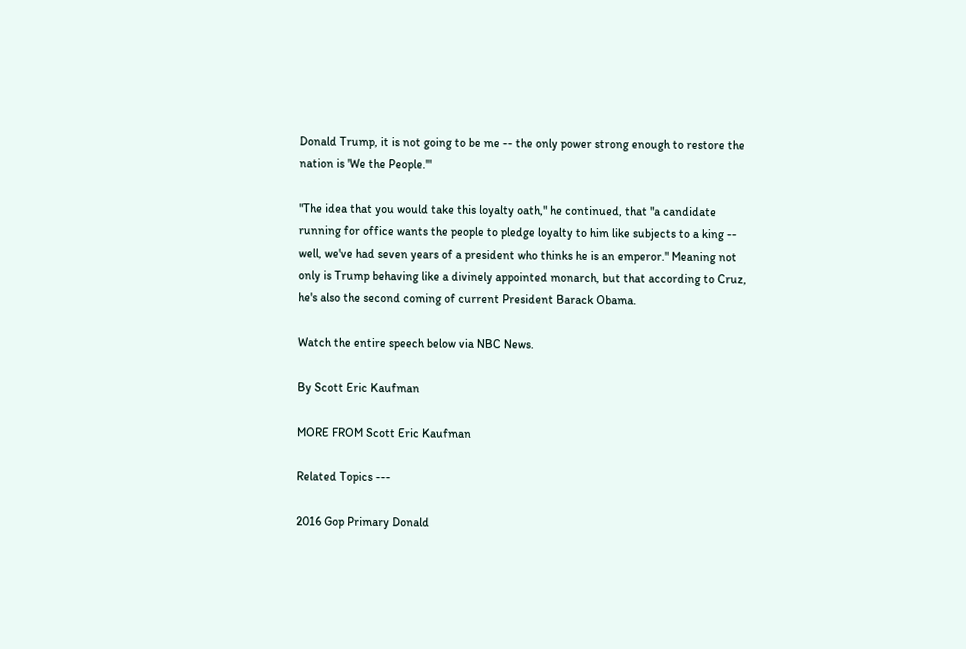Donald Trump, it is not going to be me -- the only power strong enough to restore the nation is 'We the People.'"

"The idea that you would take this loyalty oath," he continued, that "a candidate running for office wants the people to pledge loyalty to him like subjects to a king -- well, we've had seven years of a president who thinks he is an emperor." Meaning not only is Trump behaving like a divinely appointed monarch, but that according to Cruz, he's also the second coming of current President Barack Obama.

Watch the entire speech below via NBC News.

By Scott Eric Kaufman

MORE FROM Scott Eric Kaufman

Related Topics ---

2016 Gop Primary Donald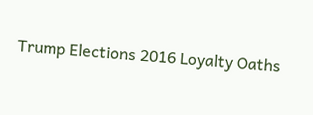Trump Elections 2016 Loyalty Oaths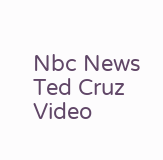Nbc News Ted Cruz Video